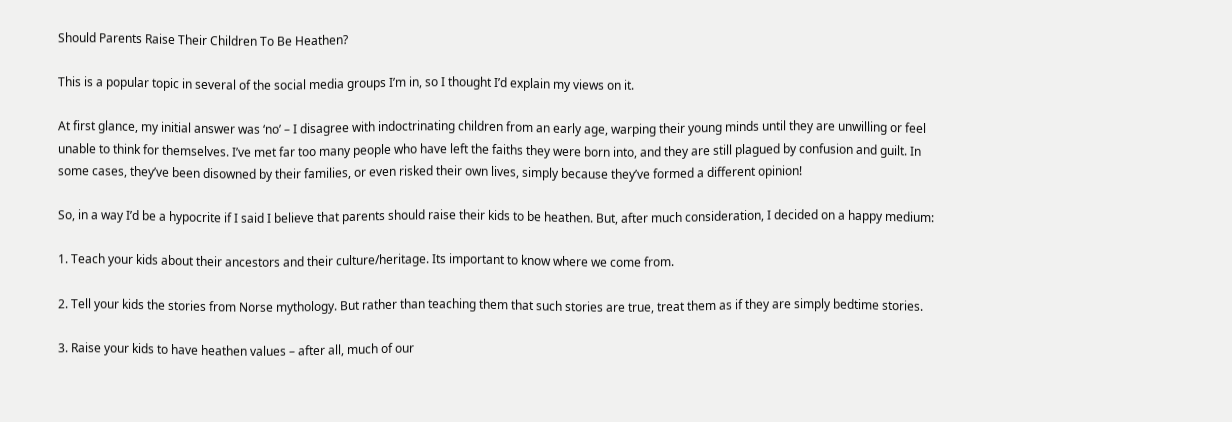Should Parents Raise Their Children To Be Heathen?

This is a popular topic in several of the social media groups I’m in, so I thought I’d explain my views on it.

At first glance, my initial answer was ‘no’ – I disagree with indoctrinating children from an early age, warping their young minds until they are unwilling or feel unable to think for themselves. I’ve met far too many people who have left the faiths they were born into, and they are still plagued by confusion and guilt. In some cases, they’ve been disowned by their families, or even risked their own lives, simply because they’ve formed a different opinion!

So, in a way I’d be a hypocrite if I said I believe that parents should raise their kids to be heathen. But, after much consideration, I decided on a happy medium:

1. Teach your kids about their ancestors and their culture/heritage. Its important to know where we come from.

2. Tell your kids the stories from Norse mythology. But rather than teaching them that such stories are true, treat them as if they are simply bedtime stories.

3. Raise your kids to have heathen values – after all, much of our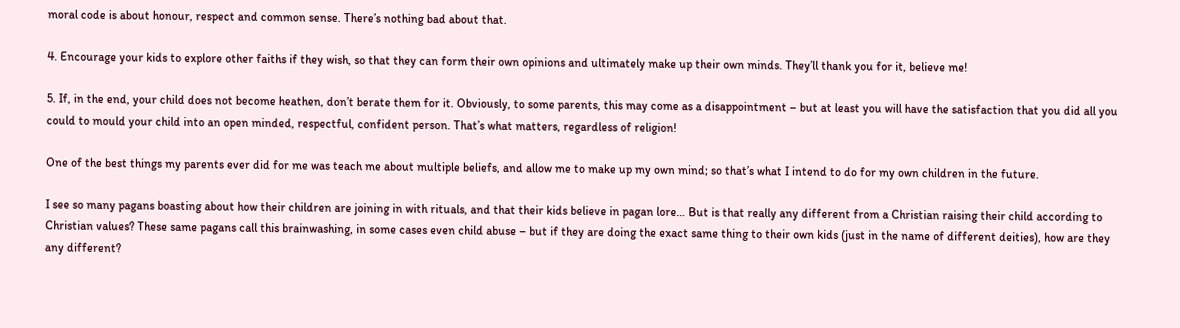moral code is about honour, respect and common sense. There’s nothing bad about that.

4. Encourage your kids to explore other faiths if they wish, so that they can form their own opinions and ultimately make up their own minds. They’ll thank you for it, believe me!

5. If, in the end, your child does not become heathen, don’t berate them for it. Obviously, to some parents, this may come as a disappointment – but at least you will have the satisfaction that you did all you could to mould your child into an open minded, respectful, confident person. That’s what matters, regardless of religion!

One of the best things my parents ever did for me was teach me about multiple beliefs, and allow me to make up my own mind; so that’s what I intend to do for my own children in the future.

I see so many pagans boasting about how their children are joining in with rituals, and that their kids believe in pagan lore… But is that really any different from a Christian raising their child according to Christian values? These same pagans call this brainwashing, in some cases even child abuse – but if they are doing the exact same thing to their own kids (just in the name of different deities), how are they any different?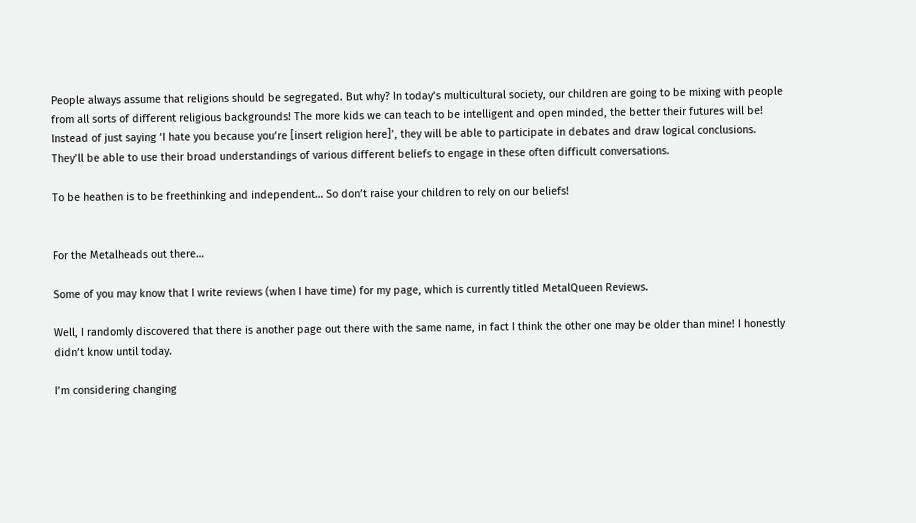People always assume that religions should be segregated. But why? In today’s multicultural society, our children are going to be mixing with people from all sorts of different religious backgrounds! The more kids we can teach to be intelligent and open minded, the better their futures will be! Instead of just saying ‘I hate you because you’re [insert religion here]’, they will be able to participate in debates and draw logical conclusions. They’ll be able to use their broad understandings of various different beliefs to engage in these often difficult conversations.

To be heathen is to be freethinking and independent… So don’t raise your children to rely on our beliefs!


For the Metalheads out there…

Some of you may know that I write reviews (when I have time) for my page, which is currently titled MetalQueen Reviews.

Well, I randomly discovered that there is another page out there with the same name, in fact I think the other one may be older than mine! I honestly didn’t know until today.

I’m considering changing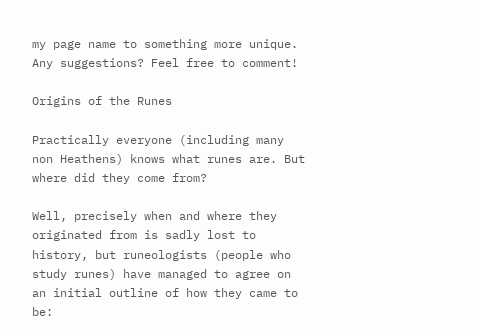my page name to something more unique. Any suggestions? Feel free to comment!

Origins of the Runes

Practically everyone (including many non Heathens) knows what runes are. But where did they come from?

Well, precisely when and where they originated from is sadly lost to history, but runeologists (people who study runes) have managed to agree on an initial outline of how they came to be: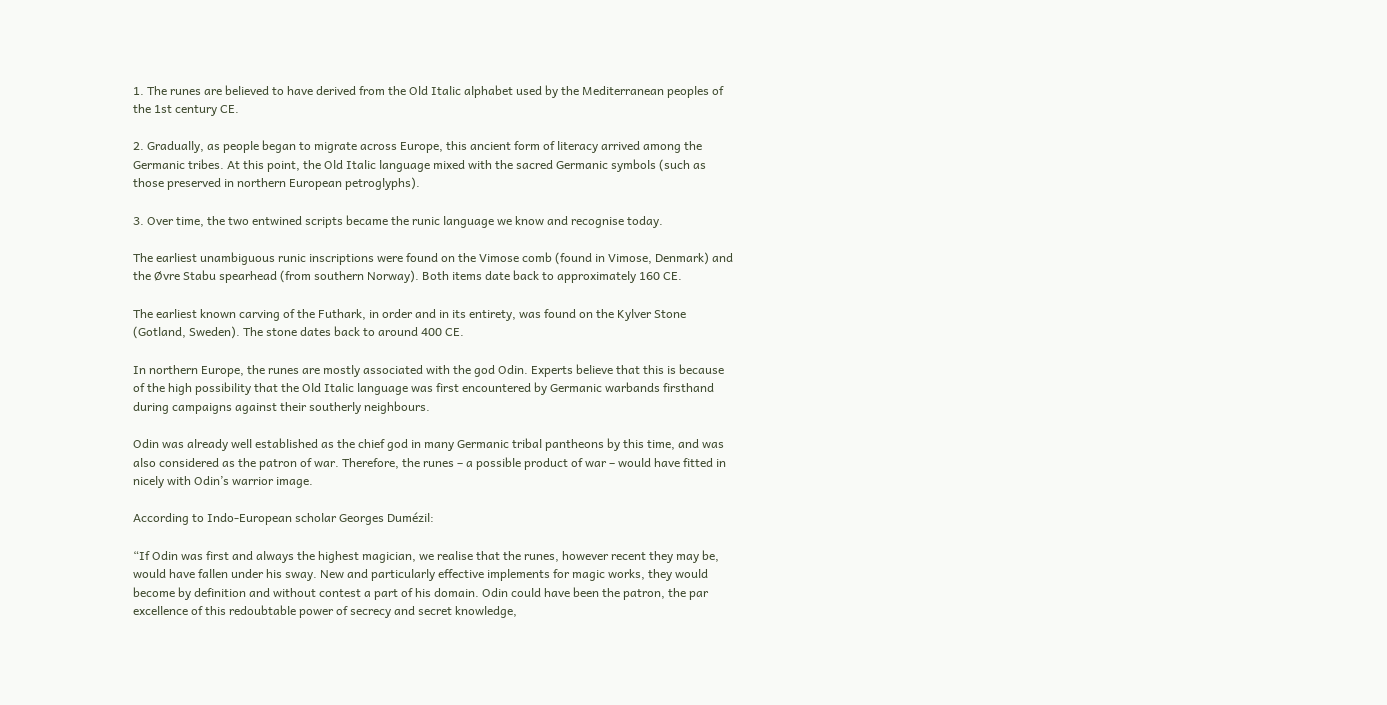1. The runes are believed to have derived from the Old Italic alphabet used by the Mediterranean peoples of the 1st century CE.

2. Gradually, as people began to migrate across Europe, this ancient form of literacy arrived among the Germanic tribes. At this point, the Old Italic language mixed with the sacred Germanic symbols (such as those preserved in northern European petroglyphs).

3. Over time, the two entwined scripts became the runic language we know and recognise today.

The earliest unambiguous runic inscriptions were found on the Vimose comb (found in Vimose, Denmark) and the Øvre Stabu spearhead (from southern Norway). Both items date back to approximately 160 CE.

The earliest known carving of the Futhark, in order and in its entirety, was found on the Kylver Stone (Gotland, Sweden). The stone dates back to around 400 CE.

In northern Europe, the runes are mostly associated with the god Odin. Experts believe that this is because of the high possibility that the Old Italic language was first encountered by Germanic warbands firsthand during campaigns against their southerly neighbours.

Odin was already well established as the chief god in many Germanic tribal pantheons by this time, and was also considered as the patron of war. Therefore, the runes – a possible product of war – would have fitted in nicely with Odin’s warrior image.

According to Indo-European scholar Georges Dumézil:

“If Odin was first and always the highest magician, we realise that the runes, however recent they may be, would have fallen under his sway. New and particularly effective implements for magic works, they would become by definition and without contest a part of his domain. Odin could have been the patron, the par excellence of this redoubtable power of secrecy and secret knowledge,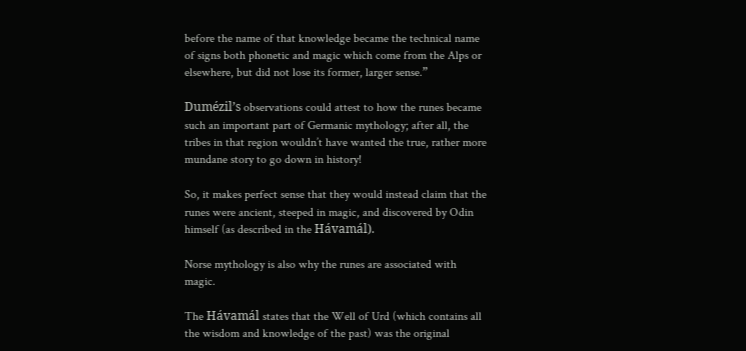before the name of that knowledge became the technical name of signs both phonetic and magic which come from the Alps or elsewhere, but did not lose its former, larger sense.”

Dumézil’s observations could attest to how the runes became such an important part of Germanic mythology; after all, the tribes in that region wouldn’t have wanted the true, rather more mundane story to go down in history!

So, it makes perfect sense that they would instead claim that the runes were ancient, steeped in magic, and discovered by Odin himself (as described in the Hávamál).

Norse mythology is also why the runes are associated with magic.

The Hávamál states that the Well of Urd (which contains all the wisdom and knowledge of the past) was the original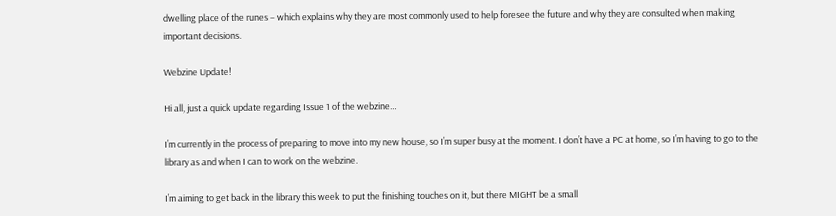dwelling place of the runes – which explains why they are most commonly used to help foresee the future and why they are consulted when making important decisions.

Webzine Update!

Hi all, just a quick update regarding Issue 1 of the webzine…

I’m currently in the process of preparing to move into my new house, so I’m super busy at the moment. I don’t have a PC at home, so I’m having to go to the library as and when I can to work on the webzine.

I’m aiming to get back in the library this week to put the finishing touches on it, but there MIGHT be a small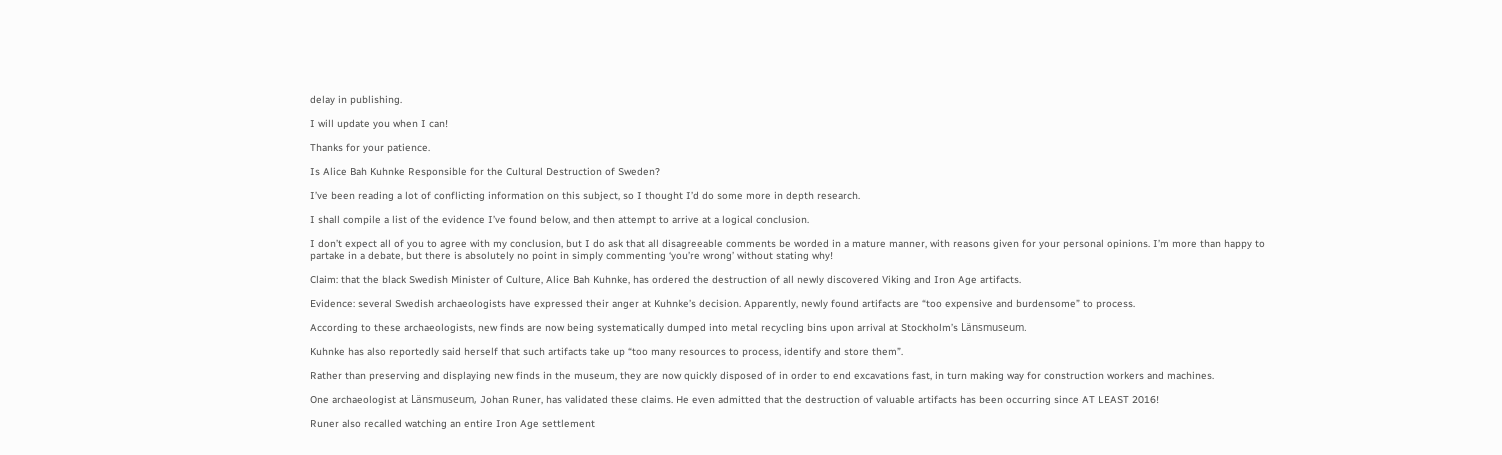delay in publishing.

I will update you when I can!

Thanks for your patience.

Is Alice Bah Kuhnke Responsible for the Cultural Destruction of Sweden?

I’ve been reading a lot of conflicting information on this subject, so I thought I’d do some more in depth research.

I shall compile a list of the evidence I’ve found below, and then attempt to arrive at a logical conclusion.

I don’t expect all of you to agree with my conclusion, but I do ask that all disagreeable comments be worded in a mature manner, with reasons given for your personal opinions. I’m more than happy to partake in a debate, but there is absolutely no point in simply commenting ‘you’re wrong’ without stating why!

Claim: that the black Swedish Minister of Culture, Alice Bah Kuhnke, has ordered the destruction of all newly discovered Viking and Iron Age artifacts.

Evidence: several Swedish archaeologists have expressed their anger at Kuhnke’s decision. Apparently, newly found artifacts are “too expensive and burdensome” to process.

According to these archaeologists, new finds are now being systematically dumped into metal recycling bins upon arrival at Stockholm’s Länsmuseum.

Kuhnke has also reportedly said herself that such artifacts take up “too many resources to process, identify and store them”.

Rather than preserving and displaying new finds in the museum, they are now quickly disposed of in order to end excavations fast, in turn making way for construction workers and machines.

One archaeologist at Länsmuseum, Johan Runer, has validated these claims. He even admitted that the destruction of valuable artifacts has been occurring since AT LEAST 2016!

Runer also recalled watching an entire Iron Age settlement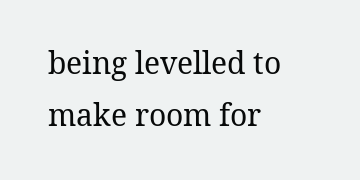being levelled to make room for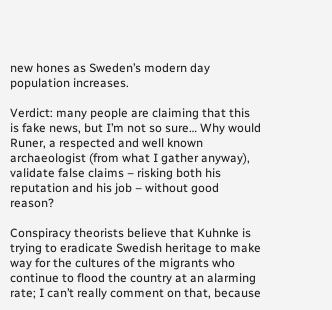new hones as Sweden’s modern day population increases.

Verdict: many people are claiming that this is fake news, but I’m not so sure… Why would Runer, a respected and well known archaeologist (from what I gather anyway), validate false claims – risking both his reputation and his job – without good reason?

Conspiracy theorists believe that Kuhnke is trying to eradicate Swedish heritage to make way for the cultures of the migrants who continue to flood the country at an alarming rate; I can’t really comment on that, because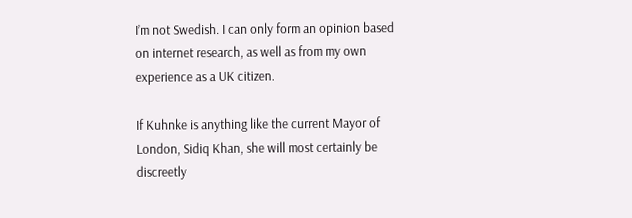I’m not Swedish. I can only form an opinion based on internet research, as well as from my own experience as a UK citizen.

If Kuhnke is anything like the current Mayor of London, Sidiq Khan, she will most certainly be discreetly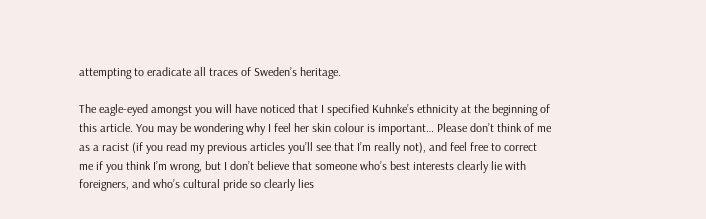attempting to eradicate all traces of Sweden’s heritage.

The eagle-eyed amongst you will have noticed that I specified Kuhnke’s ethnicity at the beginning of this article. You may be wondering why I feel her skin colour is important… Please don’t think of me as a racist (if you read my previous articles you’ll see that I’m really not), and feel free to correct me if you think I’m wrong, but I don’t believe that someone who’s best interests clearly lie with foreigners, and who’s cultural pride so clearly lies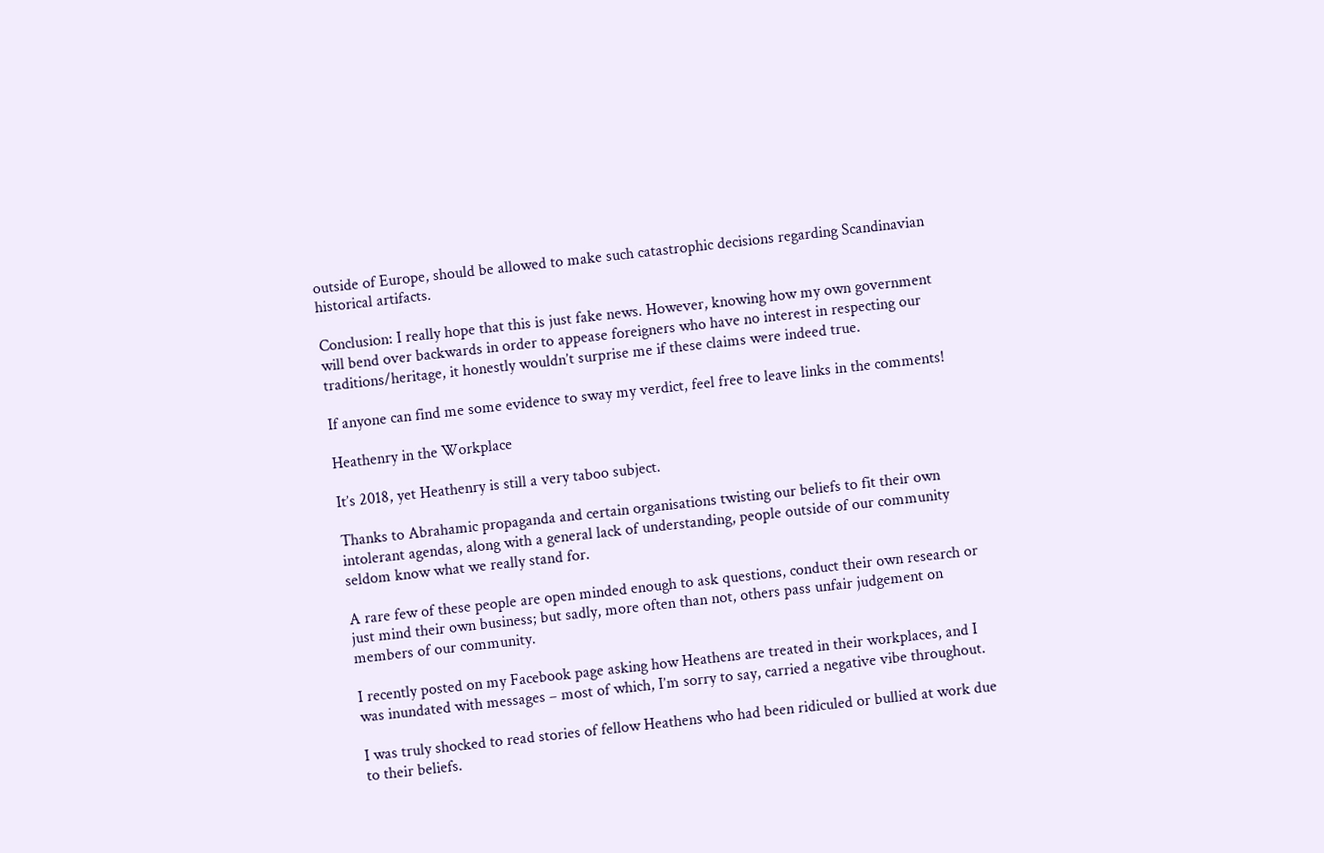outside of Europe, should be allowed to make such catastrophic decisions regarding Scandinavian historical artifacts.

Conclusion: I really hope that this is just fake news. However, knowing how my own government will bend over backwards in order to appease foreigners who have no interest in respecting our traditions/heritage, it honestly wouldn’t surprise me if these claims were indeed true.

If anyone can find me some evidence to sway my verdict, feel free to leave links in the comments!

Heathenry in the Workplace

It’s 2018, yet Heathenry is still a very taboo subject.

Thanks to Abrahamic propaganda and certain organisations twisting our beliefs to fit their own intolerant agendas, along with a general lack of understanding, people outside of our community seldom know what we really stand for.

A rare few of these people are open minded enough to ask questions, conduct their own research or just mind their own business; but sadly, more often than not, others pass unfair judgement on members of our community.

I recently posted on my Facebook page asking how Heathens are treated in their workplaces, and I was inundated with messages – most of which, I’m sorry to say, carried a negative vibe throughout.

I was truly shocked to read stories of fellow Heathens who had been ridiculed or bullied at work due to their beliefs.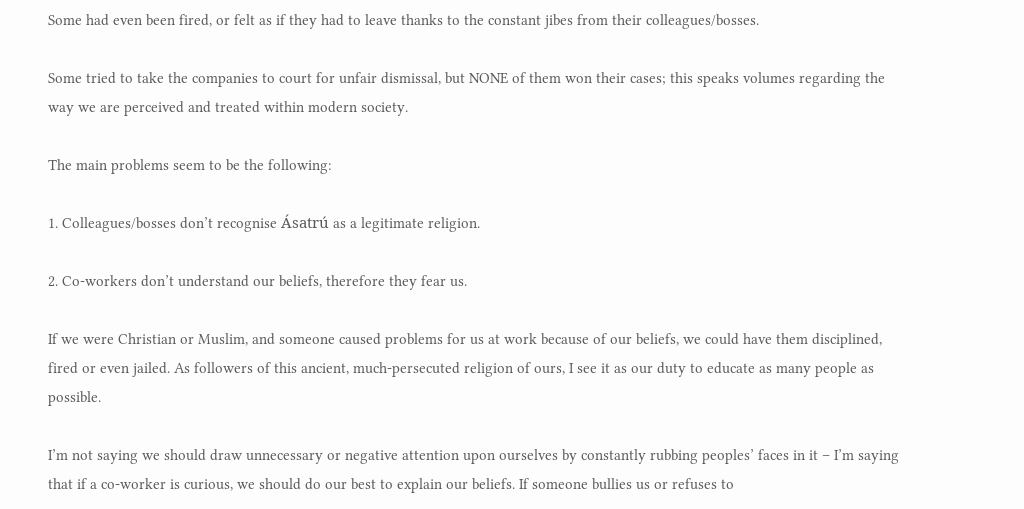Some had even been fired, or felt as if they had to leave thanks to the constant jibes from their colleagues/bosses.

Some tried to take the companies to court for unfair dismissal, but NONE of them won their cases; this speaks volumes regarding the way we are perceived and treated within modern society.

The main problems seem to be the following:

1. Colleagues/bosses don’t recognise Ásatrú as a legitimate religion.

2. Co-workers don’t understand our beliefs, therefore they fear us.

If we were Christian or Muslim, and someone caused problems for us at work because of our beliefs, we could have them disciplined, fired or even jailed. As followers of this ancient, much-persecuted religion of ours, I see it as our duty to educate as many people as possible.

I’m not saying we should draw unnecessary or negative attention upon ourselves by constantly rubbing peoples’ faces in it – I’m saying that if a co-worker is curious, we should do our best to explain our beliefs. If someone bullies us or refuses to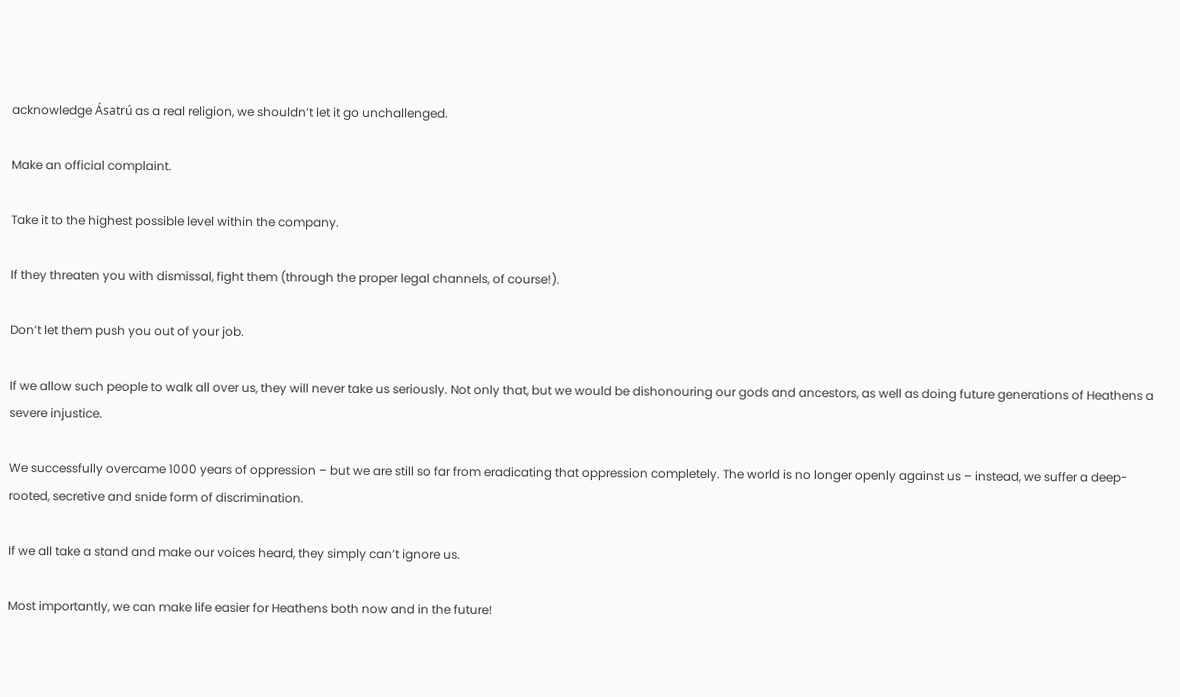acknowledge Ásatrú as a real religion, we shouldn’t let it go unchallenged.

Make an official complaint.

Take it to the highest possible level within the company.

If they threaten you with dismissal, fight them (through the proper legal channels, of course!).

Don’t let them push you out of your job.

If we allow such people to walk all over us, they will never take us seriously. Not only that, but we would be dishonouring our gods and ancestors, as well as doing future generations of Heathens a severe injustice.

We successfully overcame 1000 years of oppression – but we are still so far from eradicating that oppression completely. The world is no longer openly against us – instead, we suffer a deep-rooted, secretive and snide form of discrimination.

If we all take a stand and make our voices heard, they simply can’t ignore us.

Most importantly, we can make life easier for Heathens both now and in the future!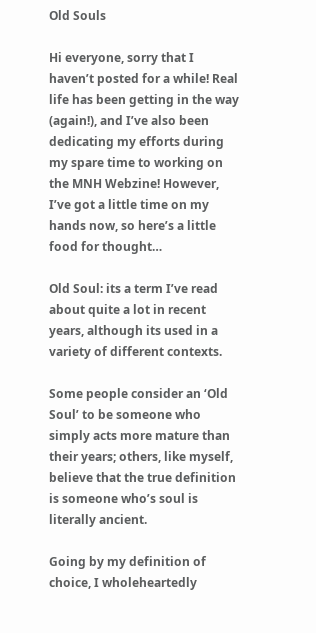Old Souls

Hi everyone, sorry that I haven’t posted for a while! Real life has been getting in the way (again!), and I’ve also been dedicating my efforts during my spare time to working on the MNH Webzine! However, I’ve got a little time on my hands now, so here’s a little food for thought…

Old Soul: its a term I’ve read about quite a lot in recent years, although its used in a variety of different contexts.

Some people consider an ‘Old Soul’ to be someone who simply acts more mature than their years; others, like myself, believe that the true definition is someone who’s soul is literally ancient.

Going by my definition of choice, I wholeheartedly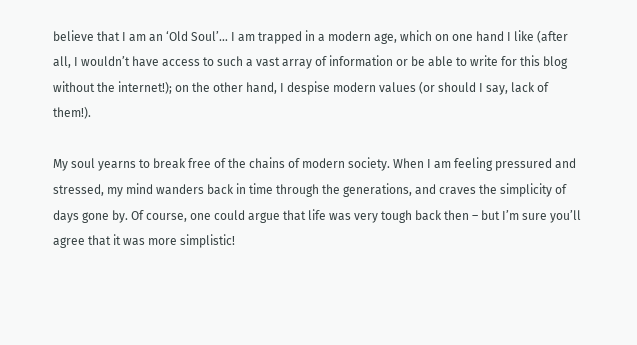believe that I am an ‘Old Soul’… I am trapped in a modern age, which on one hand I like (after all, I wouldn’t have access to such a vast array of information or be able to write for this blog without the internet!); on the other hand, I despise modern values (or should I say, lack of them!).

My soul yearns to break free of the chains of modern society. When I am feeling pressured and stressed, my mind wanders back in time through the generations, and craves the simplicity of days gone by. Of course, one could argue that life was very tough back then – but I’m sure you’ll agree that it was more simplistic!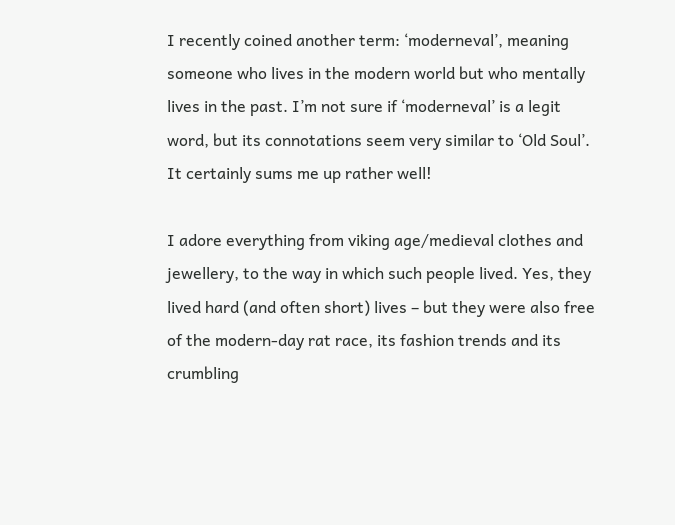I recently coined another term: ‘moderneval’, meaning someone who lives in the modern world but who mentally lives in the past. I’m not sure if ‘moderneval’ is a legit word, but its connotations seem very similar to ‘Old Soul’. It certainly sums me up rather well!

I adore everything from viking age/medieval clothes and jewellery, to the way in which such people lived. Yes, they lived hard (and often short) lives – but they were also free of the modern-day rat race, its fashion trends and its crumbling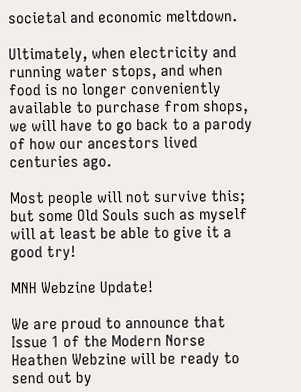societal and economic meltdown.

Ultimately, when electricity and running water stops, and when food is no longer conveniently available to purchase from shops, we will have to go back to a parody of how our ancestors lived centuries ago.

Most people will not survive this; but some Old Souls such as myself will at least be able to give it a good try!

MNH Webzine Update!

We are proud to announce that Issue 1 of the Modern Norse Heathen Webzine will be ready to send out by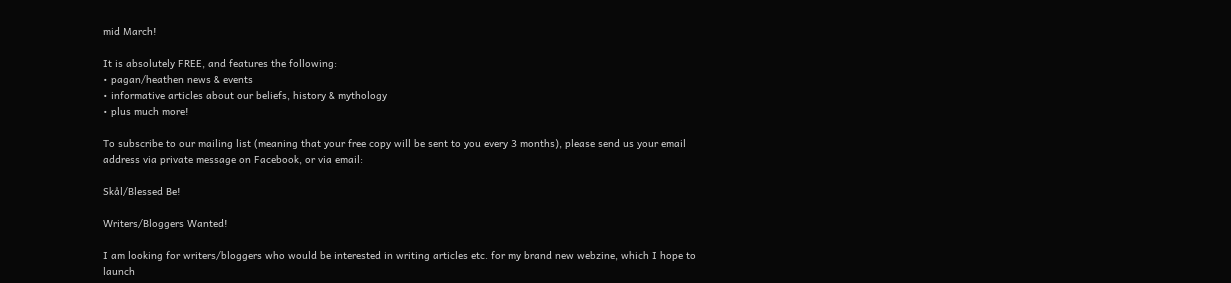mid March!

It is absolutely FREE, and features the following:
• pagan/heathen news & events
• informative articles about our beliefs, history & mythology
• plus much more!

To subscribe to our mailing list (meaning that your free copy will be sent to you every 3 months), please send us your email address via private message on Facebook, or via email:

Skål/Blessed Be!

Writers/Bloggers Wanted!

I am looking for writers/bloggers who would be interested in writing articles etc. for my brand new webzine, which I hope to launch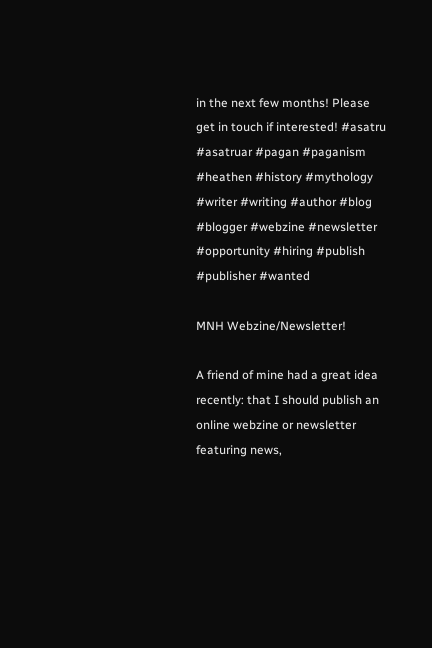in the next few months! Please get in touch if interested! #asatru #asatruar #pagan #paganism #heathen #history #mythology #writer #writing #author #blog #blogger #webzine #newsletter #opportunity #hiring #publish #publisher #wanted

MNH Webzine/Newsletter!

A friend of mine had a great idea recently: that I should publish an online webzine or newsletter featuring news,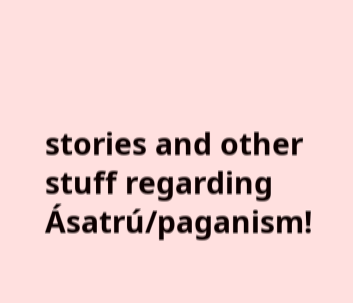stories and other stuff regarding Ásatrú/paganism!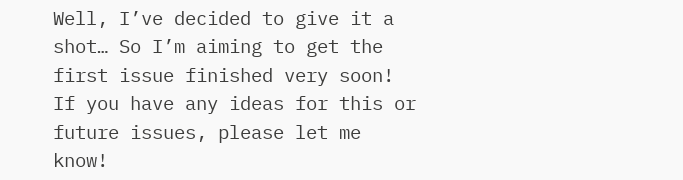Well, I’ve decided to give it a shot… So I’m aiming to get the first issue finished very soon! If you have any ideas for this or future issues, please let me know!